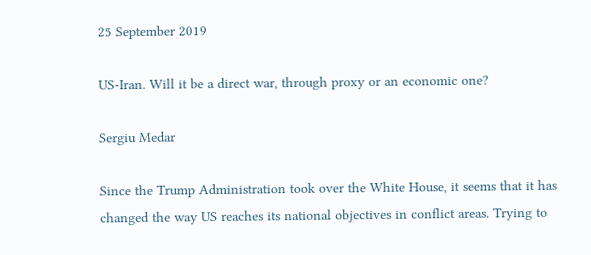25 September 2019

US-Iran. Will it be a direct war, through proxy or an economic one?

Sergiu Medar

Since the Trump Administration took over the White House, it seems that it has changed the way US reaches its national objectives in conflict areas. Trying to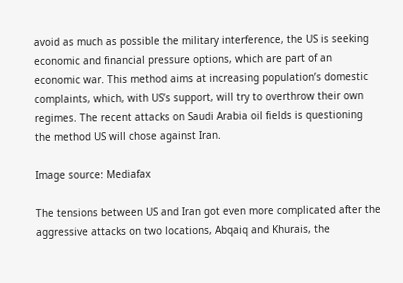avoid as much as possible the military interference, the US is seeking economic and financial pressure options, which are part of an economic war. This method aims at increasing population’s domestic complaints, which, with US’s support, will try to overthrow their own regimes. The recent attacks on Saudi Arabia oil fields is questioning the method US will chose against Iran.

Image source: Mediafax

The tensions between US and Iran got even more complicated after the aggressive attacks on two locations, Abqaiq and Khurais, the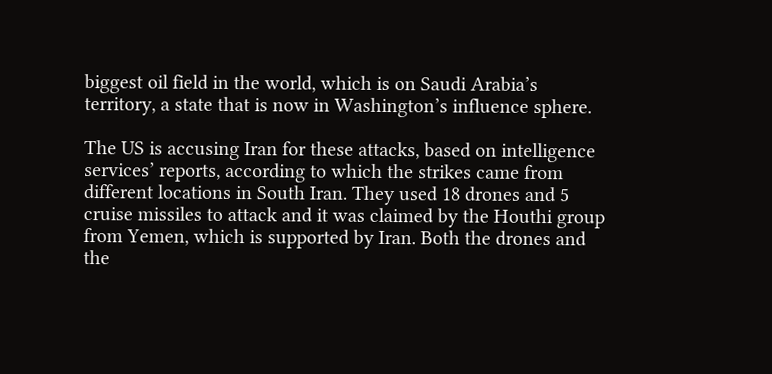biggest oil field in the world, which is on Saudi Arabia’s territory, a state that is now in Washington’s influence sphere.

The US is accusing Iran for these attacks, based on intelligence services’ reports, according to which the strikes came from different locations in South Iran. They used 18 drones and 5 cruise missiles to attack and it was claimed by the Houthi group from Yemen, which is supported by Iran. Both the drones and the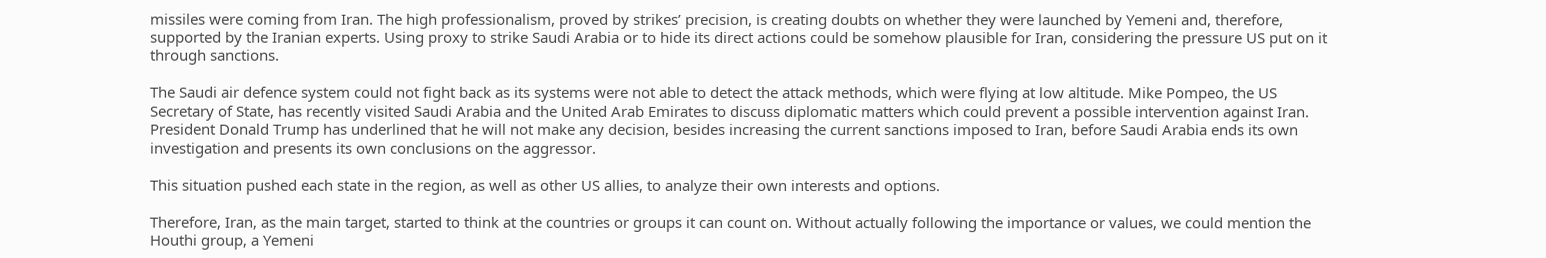missiles were coming from Iran. The high professionalism, proved by strikes’ precision, is creating doubts on whether they were launched by Yemeni and, therefore, supported by the Iranian experts. Using proxy to strike Saudi Arabia or to hide its direct actions could be somehow plausible for Iran, considering the pressure US put on it through sanctions.

The Saudi air defence system could not fight back as its systems were not able to detect the attack methods, which were flying at low altitude. Mike Pompeo, the US Secretary of State, has recently visited Saudi Arabia and the United Arab Emirates to discuss diplomatic matters which could prevent a possible intervention against Iran. President Donald Trump has underlined that he will not make any decision, besides increasing the current sanctions imposed to Iran, before Saudi Arabia ends its own investigation and presents its own conclusions on the aggressor.

This situation pushed each state in the region, as well as other US allies, to analyze their own interests and options.

Therefore, Iran, as the main target, started to think at the countries or groups it can count on. Without actually following the importance or values, we could mention the Houthi group, a Yemeni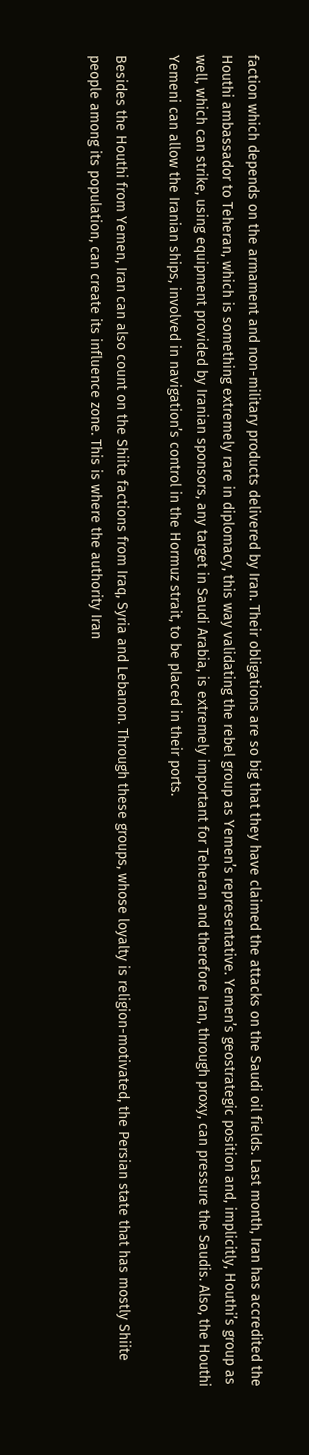faction which depends on the armament and non-military products delivered by Iran. Their obligations are so big that they have claimed the attacks on the Saudi oil fields. Last month, Iran has accredited the Houthi ambassador to Teheran, which is something extremely rare in diplomacy, this way validating the rebel group as Yemen’s representative. Yemen’s geostrategic position and, implicitly, Houthi’s group as well, which can strike, using equipment provided by Iranian sponsors, any target in Saudi Arabia, is extremely important for Teheran and therefore Iran, through proxy, can pressure the Saudis. Also, the Houthi Yemeni can allow the Iranian ships, involved in navigation’s control in the Hormuz strait, to be placed in their ports.

Besides the Houthi from Yemen, Iran can also count on the Shiite factions from Iraq, Syria and Lebanon. Through these groups, whose loyalty is religion-motivated, the Persian state that has mostly Shiite people among its population, can create its influence zone. This is where the authority Iran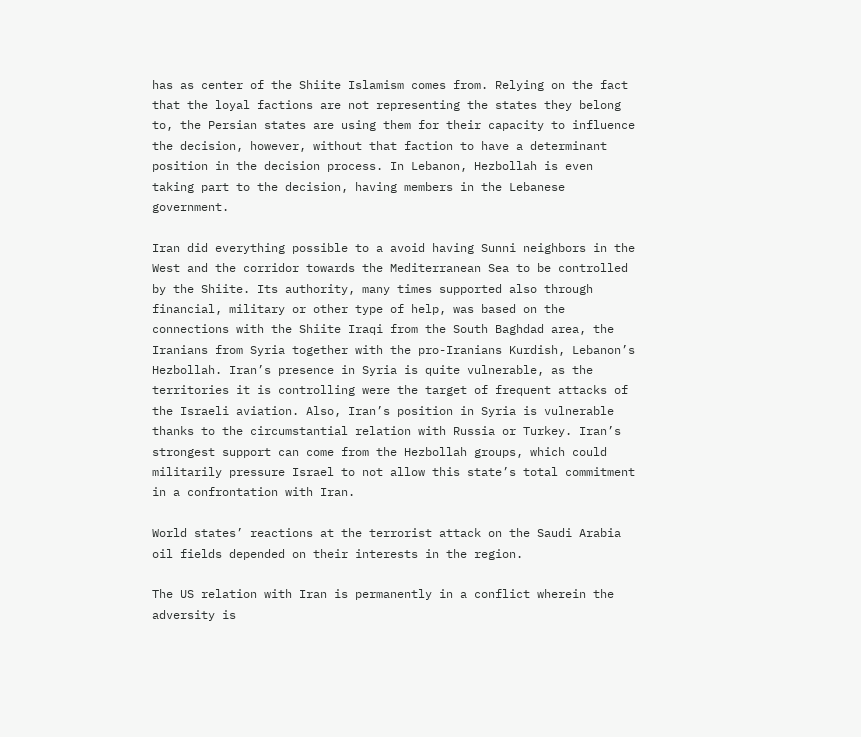has as center of the Shiite Islamism comes from. Relying on the fact that the loyal factions are not representing the states they belong to, the Persian states are using them for their capacity to influence the decision, however, without that faction to have a determinant position in the decision process. In Lebanon, Hezbollah is even taking part to the decision, having members in the Lebanese government.

Iran did everything possible to a avoid having Sunni neighbors in the West and the corridor towards the Mediterranean Sea to be controlled by the Shiite. Its authority, many times supported also through financial, military or other type of help, was based on the connections with the Shiite Iraqi from the South Baghdad area, the Iranians from Syria together with the pro-Iranians Kurdish, Lebanon’s Hezbollah. Iran’s presence in Syria is quite vulnerable, as the territories it is controlling were the target of frequent attacks of the Israeli aviation. Also, Iran’s position in Syria is vulnerable thanks to the circumstantial relation with Russia or Turkey. Iran’s strongest support can come from the Hezbollah groups, which could militarily pressure Israel to not allow this state’s total commitment in a confrontation with Iran.

World states’ reactions at the terrorist attack on the Saudi Arabia oil fields depended on their interests in the region.

The US relation with Iran is permanently in a conflict wherein the adversity is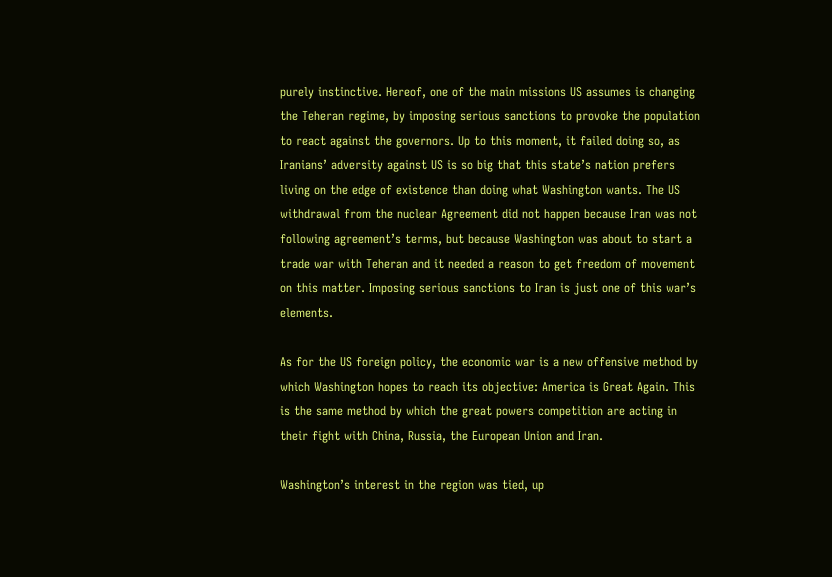purely instinctive. Hereof, one of the main missions US assumes is changing the Teheran regime, by imposing serious sanctions to provoke the population to react against the governors. Up to this moment, it failed doing so, as Iranians’ adversity against US is so big that this state’s nation prefers living on the edge of existence than doing what Washington wants. The US withdrawal from the nuclear Agreement did not happen because Iran was not following agreement’s terms, but because Washington was about to start a trade war with Teheran and it needed a reason to get freedom of movement on this matter. Imposing serious sanctions to Iran is just one of this war’s elements.

As for the US foreign policy, the economic war is a new offensive method by which Washington hopes to reach its objective: America is Great Again. This is the same method by which the great powers competition are acting in their fight with China, Russia, the European Union and Iran.

Washington’s interest in the region was tied, up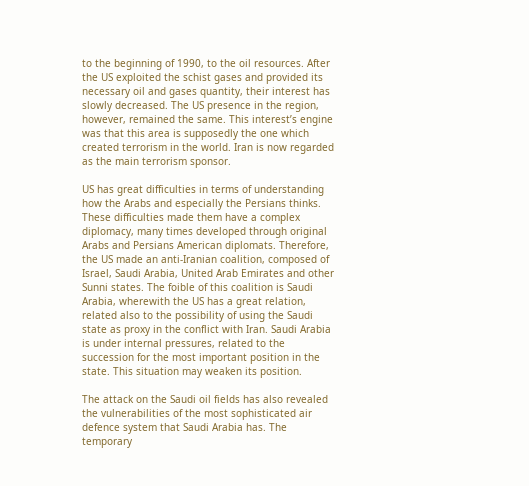to the beginning of 1990, to the oil resources. After the US exploited the schist gases and provided its necessary oil and gases quantity, their interest has slowly decreased. The US presence in the region, however, remained the same. This interest’s engine was that this area is supposedly the one which created terrorism in the world. Iran is now regarded as the main terrorism sponsor.

US has great difficulties in terms of understanding how the Arabs and especially the Persians thinks. These difficulties made them have a complex diplomacy, many times developed through original Arabs and Persians American diplomats. Therefore, the US made an anti-Iranian coalition, composed of Israel, Saudi Arabia, United Arab Emirates and other Sunni states. The foible of this coalition is Saudi Arabia, wherewith the US has a great relation, related also to the possibility of using the Saudi state as proxy in the conflict with Iran. Saudi Arabia is under internal pressures, related to the succession for the most important position in the state. This situation may weaken its position.

The attack on the Saudi oil fields has also revealed the vulnerabilities of the most sophisticated air defence system that Saudi Arabia has. The temporary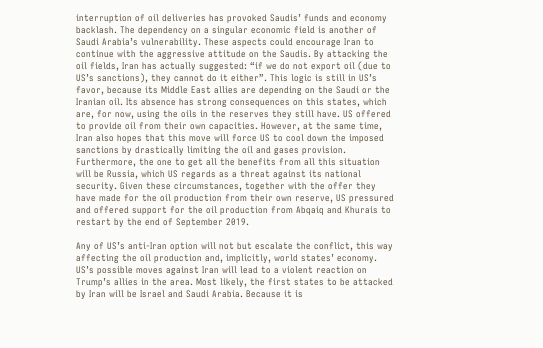interruption of oil deliveries has provoked Saudis’ funds and economy backlash. The dependency on a singular economic field is another of Saudi Arabia’s vulnerability. These aspects could encourage Iran to continue with the aggressive attitude on the Saudis. By attacking the oil fields, Iran has actually suggested: “if we do not export oil (due to US’s sanctions), they cannot do it either”. This logic is still in US’s favor, because its Middle East allies are depending on the Saudi or the Iranian oil. Its absence has strong consequences on this states, which are, for now, using the oils in the reserves they still have. US offered to provide oil from their own capacities. However, at the same time, Iran also hopes that this move will force US to cool down the imposed sanctions by drastically limiting the oil and gases provision. Furthermore, the one to get all the benefits from all this situation will be Russia, which US regards as a threat against its national security. Given these circumstances, together with the offer they have made for the oil production from their own reserve, US pressured and offered support for the oil production from Abqaiq and Khurais to restart by the end of September 2019.

Any of US’s anti-Iran option will not but escalate the conflict, this way affecting the oil production and, implicitly, world states’ economy. US’s possible moves against Iran will lead to a violent reaction on Trump’s allies in the area. Most likely, the first states to be attacked by Iran will be Israel and Saudi Arabia. Because it is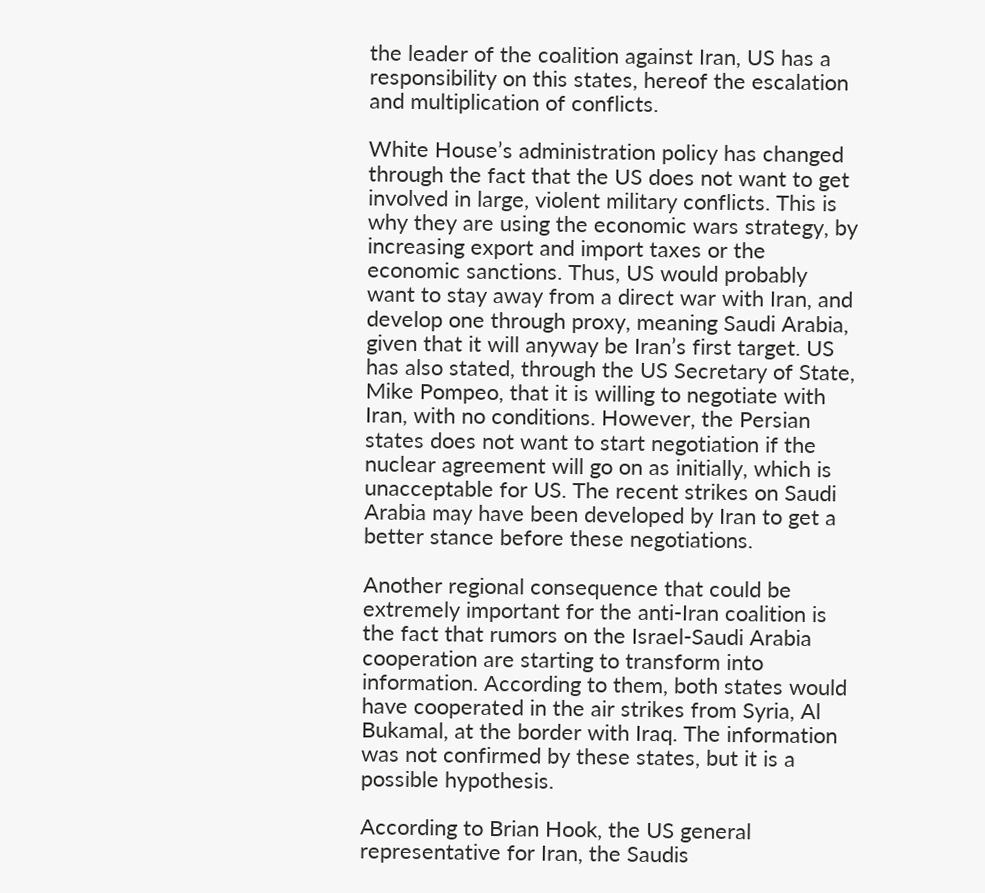the leader of the coalition against Iran, US has a responsibility on this states, hereof the escalation and multiplication of conflicts.

White House’s administration policy has changed through the fact that the US does not want to get involved in large, violent military conflicts. This is why they are using the economic wars strategy, by increasing export and import taxes or the economic sanctions. Thus, US would probably want to stay away from a direct war with Iran, and develop one through proxy, meaning Saudi Arabia, given that it will anyway be Iran’s first target. US has also stated, through the US Secretary of State, Mike Pompeo, that it is willing to negotiate with Iran, with no conditions. However, the Persian states does not want to start negotiation if the nuclear agreement will go on as initially, which is unacceptable for US. The recent strikes on Saudi Arabia may have been developed by Iran to get a better stance before these negotiations.

Another regional consequence that could be extremely important for the anti-Iran coalition is the fact that rumors on the Israel-Saudi Arabia cooperation are starting to transform into information. According to them, both states would have cooperated in the air strikes from Syria, Al Bukamal, at the border with Iraq. The information was not confirmed by these states, but it is a possible hypothesis.

According to Brian Hook, the US general representative for Iran, the Saudis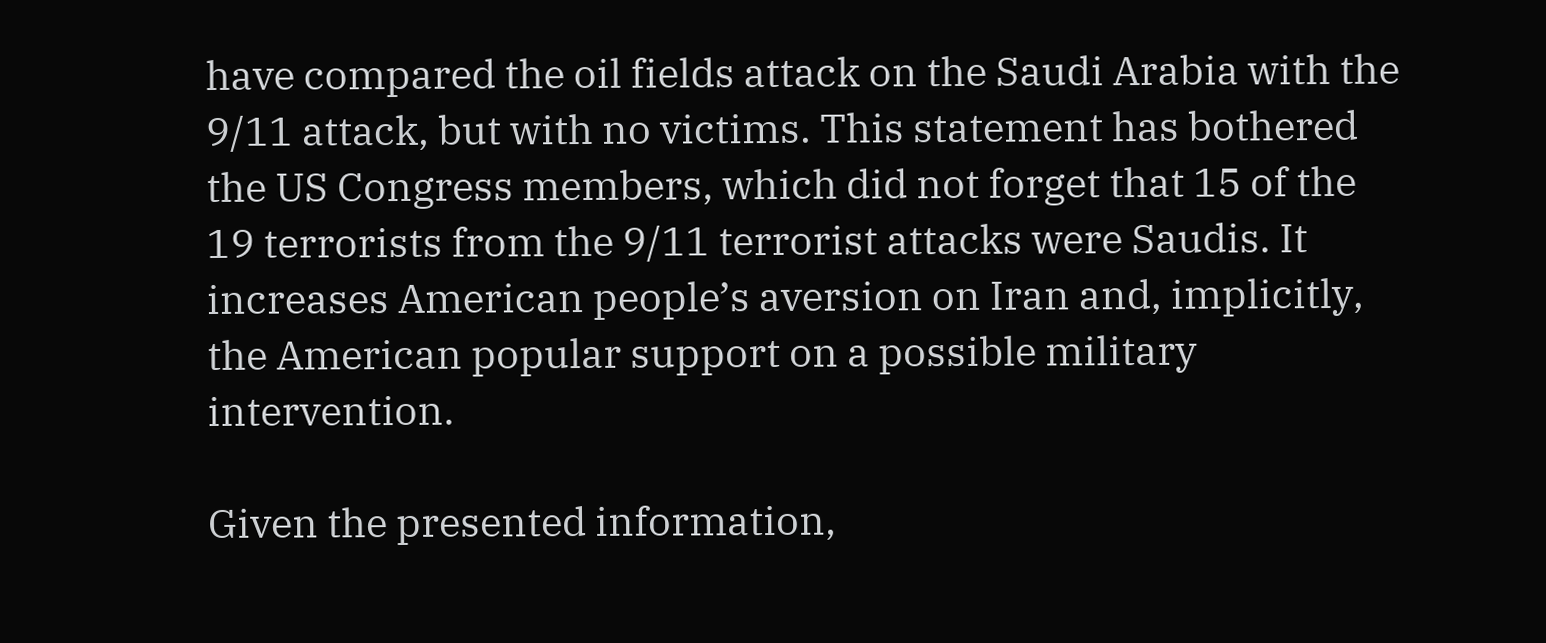have compared the oil fields attack on the Saudi Arabia with the 9/11 attack, but with no victims. This statement has bothered the US Congress members, which did not forget that 15 of the 19 terrorists from the 9/11 terrorist attacks were Saudis. It increases American people’s aversion on Iran and, implicitly, the American popular support on a possible military intervention.

Given the presented information,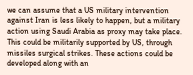we can assume that a US military intervention against Iran is less likely to happen, but a military action using Saudi Arabia as proxy may take place. This could be militarily supported by US, through missiles surgical strikes. These actions could be developed along with an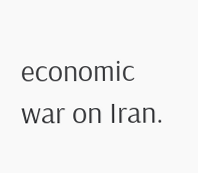economic war on Iran.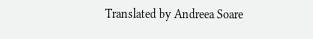Translated by Andreea Soare